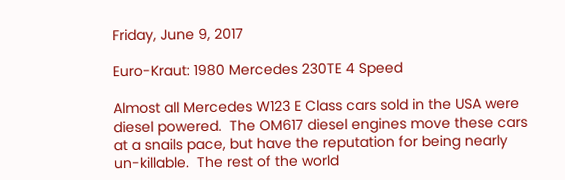Friday, June 9, 2017

Euro-Kraut: 1980 Mercedes 230TE 4 Speed

Almost all Mercedes W123 E Class cars sold in the USA were diesel powered.  The OM617 diesel engines move these cars at a snails pace, but have the reputation for being nearly un-killable.  The rest of the world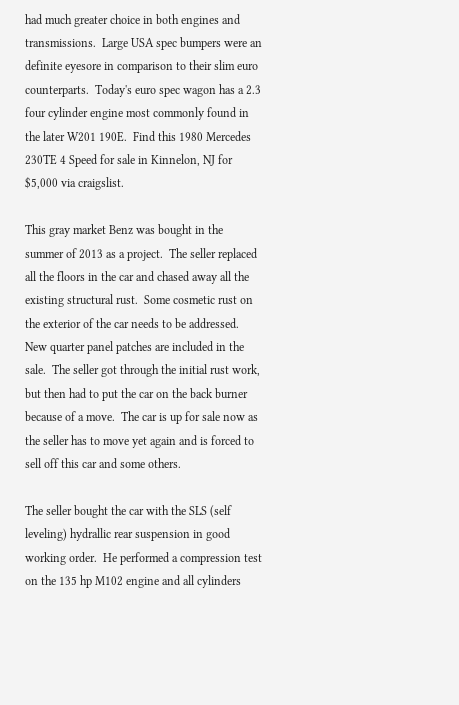had much greater choice in both engines and transmissions.  Large USA spec bumpers were an definite eyesore in comparison to their slim euro counterparts.  Today's euro spec wagon has a 2.3 four cylinder engine most commonly found in the later W201 190E.  Find this 1980 Mercedes 230TE 4 Speed for sale in Kinnelon, NJ for $5,000 via craigslist.

This gray market Benz was bought in the summer of 2013 as a project.  The seller replaced all the floors in the car and chased away all the existing structural rust.  Some cosmetic rust on the exterior of the car needs to be addressed.  New quarter panel patches are included in the sale.  The seller got through the initial rust work, but then had to put the car on the back burner because of a move.  The car is up for sale now as the seller has to move yet again and is forced to sell off this car and some others.

The seller bought the car with the SLS (self leveling) hydrallic rear suspension in good working order.  He performed a compression test on the 135 hp M102 engine and all cylinders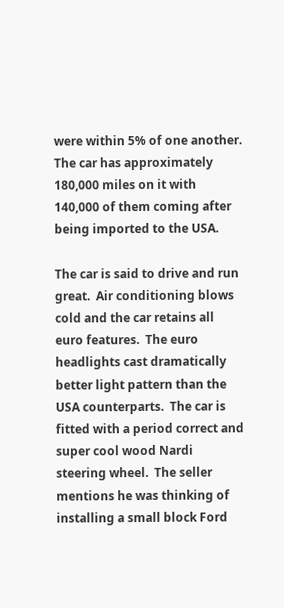were within 5% of one another.  The car has approximately 180,000 miles on it with 140,000 of them coming after being imported to the USA.

The car is said to drive and run great.  Air conditioning blows cold and the car retains all euro features.  The euro headlights cast dramatically better light pattern than the USA counterparts.  The car is fitted with a period correct and super cool wood Nardi steering wheel.  The seller mentions he was thinking of installing a small block Ford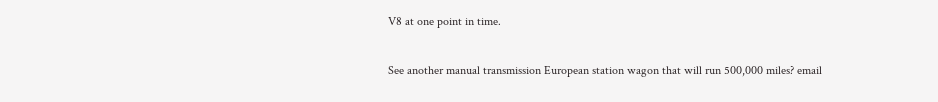V8 at one point in time.

See another manual transmission European station wagon that will run 500,000 miles? email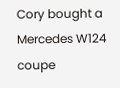Cory bought a Mercedes W124 coupe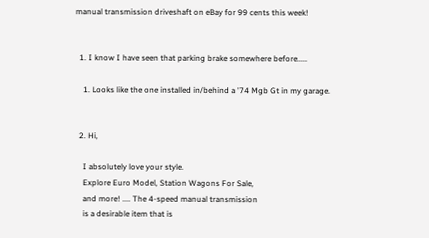manual transmission driveshaft on eBay for 99 cents this week!


  1. I know I have seen that parking brake somewhere before.....

    1. Looks like the one installed in/behind a '74 Mgb Gt in my garage.


  2. Hi,

    I absolutely love your style.
    Explore Euro Model, Station Wagons For Sale,
    and more! .... The 4-speed manual transmission
    is a desirable item that is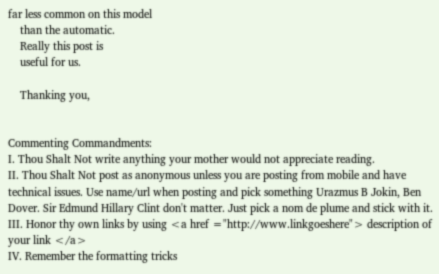far less common on this model
    than the automatic.
    Really this post is
    useful for us.

    Thanking you,


Commenting Commandments:
I. Thou Shalt Not write anything your mother would not appreciate reading.
II. Thou Shalt Not post as anonymous unless you are posting from mobile and have technical issues. Use name/url when posting and pick something Urazmus B Jokin, Ben Dover. Sir Edmund Hillary Clint don't matter. Just pick a nom de plume and stick with it.
III. Honor thy own links by using <a href ="http://www.linkgoeshere"> description of your link </a>
IV. Remember the formatting tricks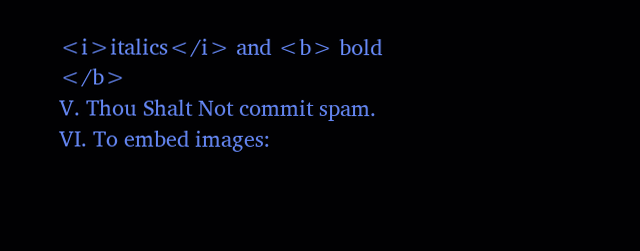<i>italics</i> and <b> bold </b>
V. Thou Shalt Not commit spam.
VI. To embed images: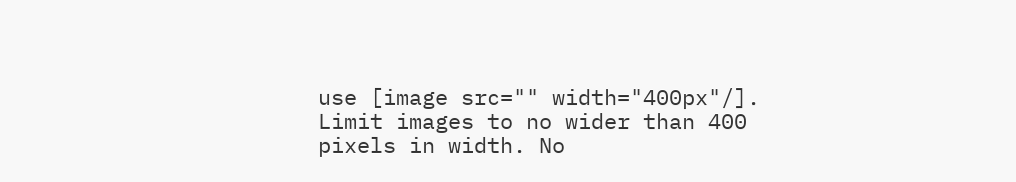use [image src="" width="400px"/]. Limit images to no wider than 400 pixels in width. No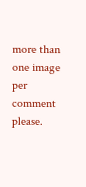more than one image per comment please.